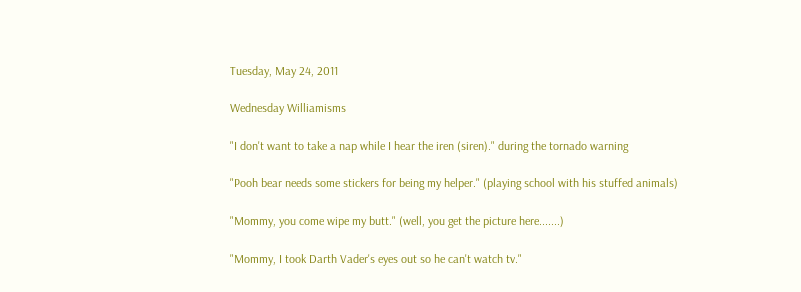Tuesday, May 24, 2011

Wednesday Williamisms

"I don't want to take a nap while I hear the iren (siren)." during the tornado warning

"Pooh bear needs some stickers for being my helper." (playing school with his stuffed animals)

"Mommy, you come wipe my butt." (well, you get the picture here.......)

"Mommy, I took Darth Vader's eyes out so he can't watch tv."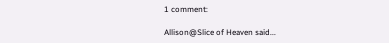1 comment:

Allison@Slice of Heaven said...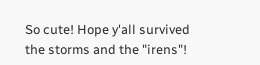So cute! Hope y'all survived the storms and the "irens"!